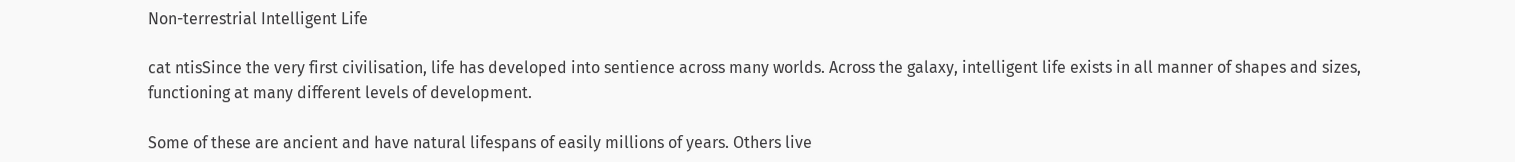Non-terrestrial Intelligent Life

cat ntisSince the very first civilisation, life has developed into sentience across many worlds. Across the galaxy, intelligent life exists in all manner of shapes and sizes, functioning at many different levels of development.

Some of these are ancient and have natural lifespans of easily millions of years. Others live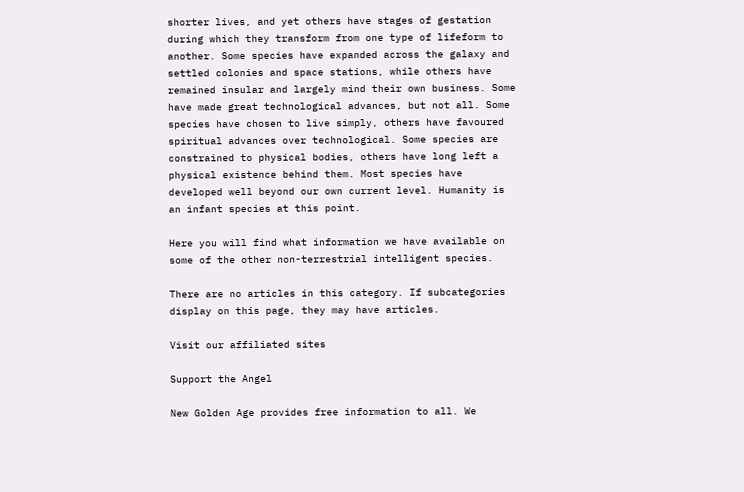shorter lives, and yet others have stages of gestation during which they transform from one type of lifeform to another. Some species have expanded across the galaxy and settled colonies and space stations, while others have remained insular and largely mind their own business. Some have made great technological advances, but not all. Some species have chosen to live simply, others have favoured spiritual advances over technological. Some species are constrained to physical bodies, others have long left a physical existence behind them. Most species have developed well beyond our own current level. Humanity is an infant species at this point.

Here you will find what information we have available on some of the other non-terrestrial intelligent species.

There are no articles in this category. If subcategories display on this page, they may have articles.

Visit our affiliated sites

Support the Angel

New Golden Age provides free information to all. We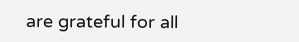are grateful for all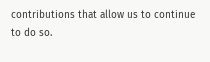contributions that allow us to continue to do so.